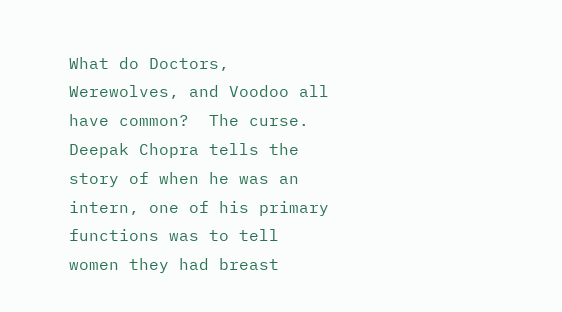What do Doctors, Werewolves, and Voodoo all have common?  The curse. Deepak Chopra tells the story of when he was an intern, one of his primary functions was to tell women they had breast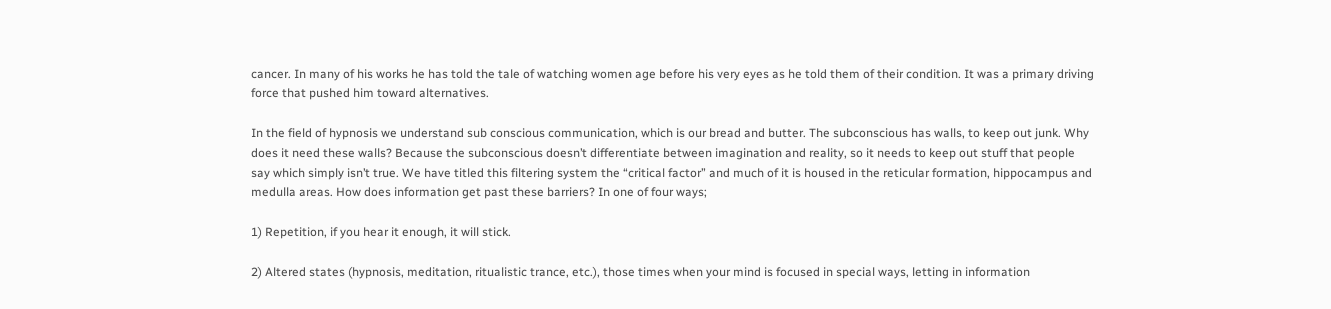cancer. In many of his works he has told the tale of watching women age before his very eyes as he told them of their condition. It was a primary driving force that pushed him toward alternatives.

In the field of hypnosis we understand sub conscious communication, which is our bread and butter. The subconscious has walls, to keep out junk. Why does it need these walls? Because the subconscious doesn’t differentiate between imagination and reality, so it needs to keep out stuff that people say which simply isn’t true. We have titled this filtering system the “critical factor” and much of it is housed in the reticular formation, hippocampus and medulla areas. How does information get past these barriers? In one of four ways;

1) Repetition, if you hear it enough, it will stick.

2) Altered states (hypnosis, meditation, ritualistic trance, etc.), those times when your mind is focused in special ways, letting in information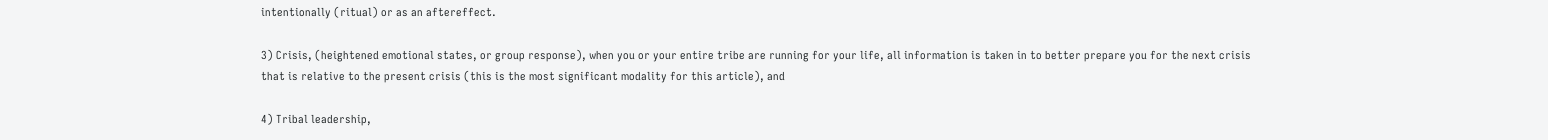intentionally (ritual) or as an aftereffect.

3) Crisis, (heightened emotional states, or group response), when you or your entire tribe are running for your life, all information is taken in to better prepare you for the next crisis that is relative to the present crisis (this is the most significant modality for this article), and

4) Tribal leadership,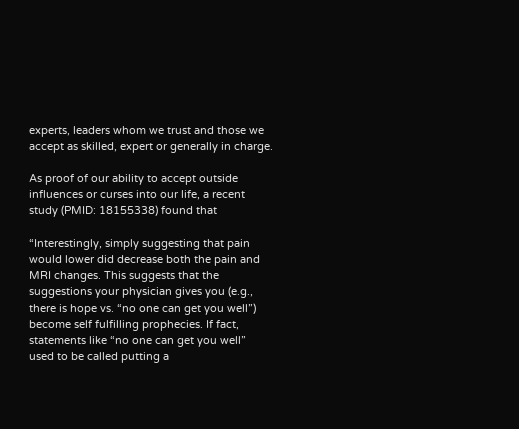experts, leaders whom we trust and those we accept as skilled, expert or generally in charge.

As proof of our ability to accept outside influences or curses into our life, a recent study (PMID: 18155338) found that

“Interestingly, simply suggesting that pain would lower did decrease both the pain and MRI changes. This suggests that the suggestions your physician gives you (e.g., there is hope vs. “no one can get you well”) become self fulfilling prophecies. If fact, statements like “no one can get you well” used to be called putting a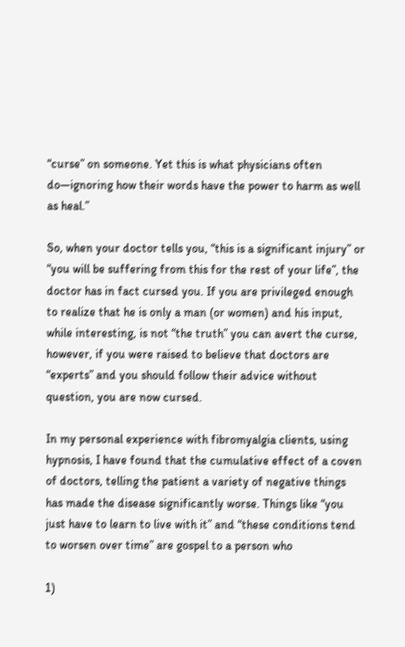“curse” on someone. Yet this is what physicians often do—ignoring how their words have the power to harm as well as heal.”

So, when your doctor tells you, “this is a significant injury” or “you will be suffering from this for the rest of your life”, the doctor has in fact cursed you. If you are privileged enough to realize that he is only a man (or women) and his input, while interesting, is not “the truth” you can avert the curse, however, if you were raised to believe that doctors are “experts” and you should follow their advice without question, you are now cursed.

In my personal experience with fibromyalgia clients, using hypnosis, I have found that the cumulative effect of a coven of doctors, telling the patient a variety of negative things has made the disease significantly worse. Things like “you just have to learn to live with it” and “these conditions tend to worsen over time” are gospel to a person who

1)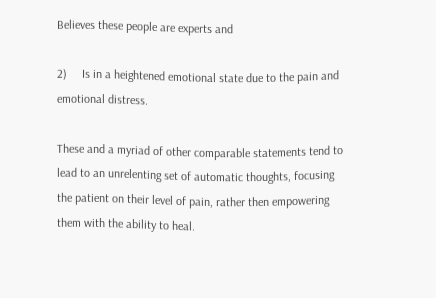Believes these people are experts and

2)     Is in a heightened emotional state due to the pain and emotional distress.

These and a myriad of other comparable statements tend to lead to an unrelenting set of automatic thoughts, focusing the patient on their level of pain, rather then empowering them with the ability to heal.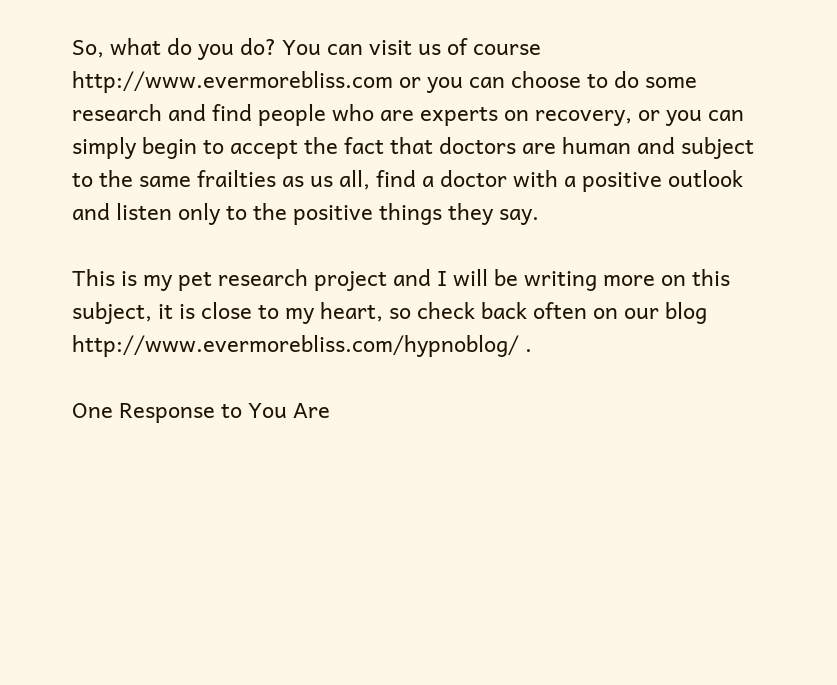So, what do you do? You can visit us of course http://www.evermorebliss.com or you can choose to do some research and find people who are experts on recovery, or you can simply begin to accept the fact that doctors are human and subject to the same frailties as us all, find a doctor with a positive outlook and listen only to the positive things they say.

This is my pet research project and I will be writing more on this subject, it is close to my heart, so check back often on our blog http://www.evermorebliss.com/hypnoblog/ .

One Response to You Are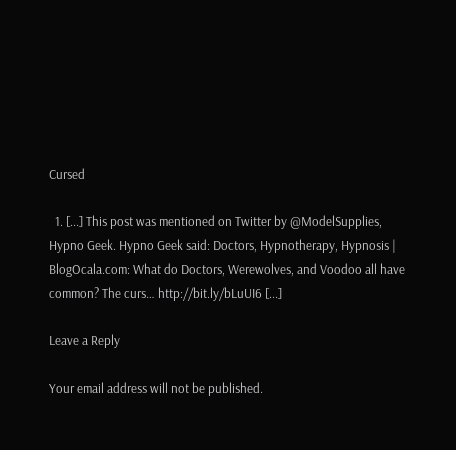Cursed

  1. [...] This post was mentioned on Twitter by @ModelSupplies, Hypno Geek. Hypno Geek said: Doctors, Hypnotherapy, Hypnosis | BlogOcala.com: What do Doctors, Werewolves, and Voodoo all have common? The curs… http://bit.ly/bLuUI6 [...]

Leave a Reply

Your email address will not be published.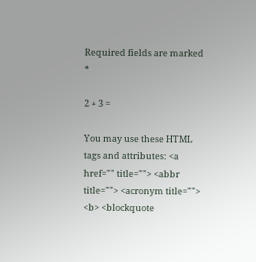Required fields are marked *

2 + 3 =

You may use these HTML tags and attributes: <a href="" title=""> <abbr title=""> <acronym title=""> <b> <blockquote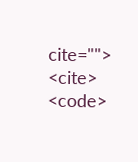cite=""> <cite> <code>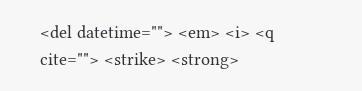<del datetime=""> <em> <i> <q cite=""> <strike> <strong>